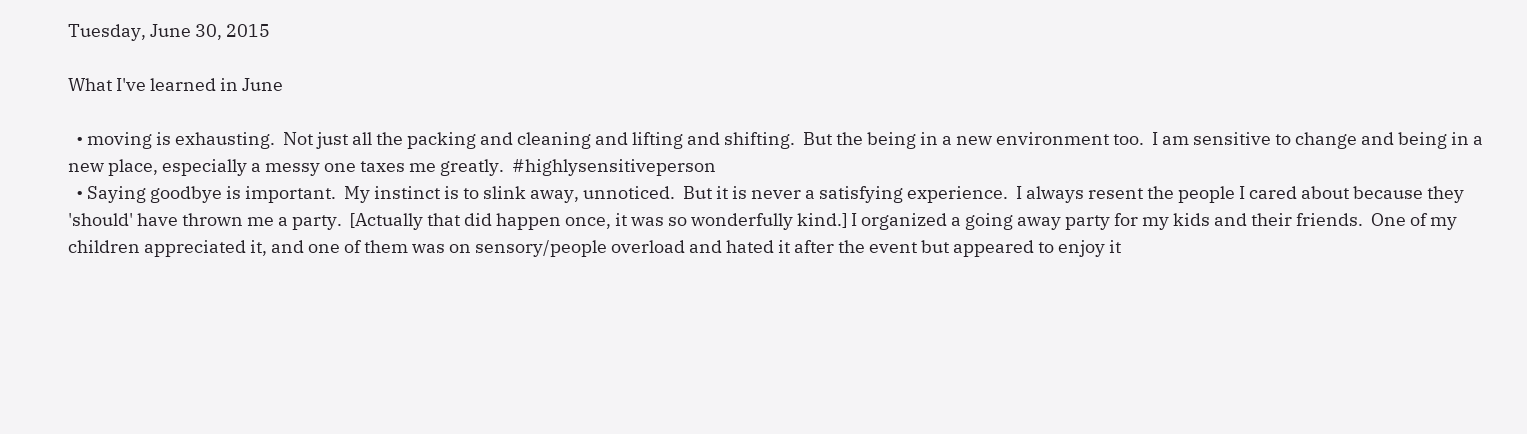Tuesday, June 30, 2015

What I've learned in June

  • moving is exhausting.  Not just all the packing and cleaning and lifting and shifting.  But the being in a new environment too.  I am sensitive to change and being in a new place, especially a messy one taxes me greatly.  #highlysensitiveperson
  • Saying goodbye is important.  My instinct is to slink away, unnoticed.  But it is never a satisfying experience.  I always resent the people I cared about because they 'should' have thrown me a party.  [Actually that did happen once, it was so wonderfully kind.] I organized a going away party for my kids and their friends.  One of my children appreciated it, and one of them was on sensory/people overload and hated it after the event but appeared to enjoy it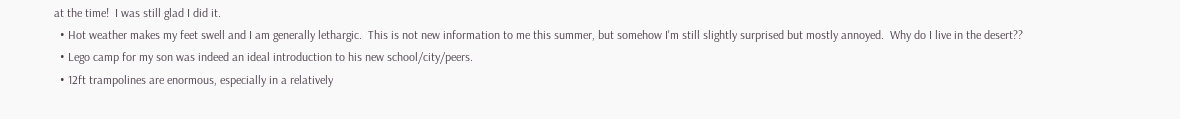at the time!  I was still glad I did it.
  • Hot weather makes my feet swell and I am generally lethargic.  This is not new information to me this summer, but somehow I'm still slightly surprised but mostly annoyed.  Why do I live in the desert??
  • Lego camp for my son was indeed an ideal introduction to his new school/city/peers.
  • 12ft trampolines are enormous, especially in a relatively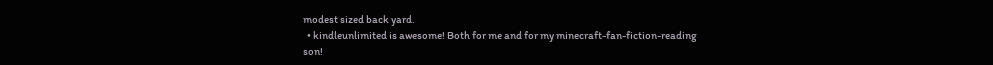modest sized back yard.
  • kindleunlimited is awesome! Both for me and for my minecraft-fan-fiction-reading son!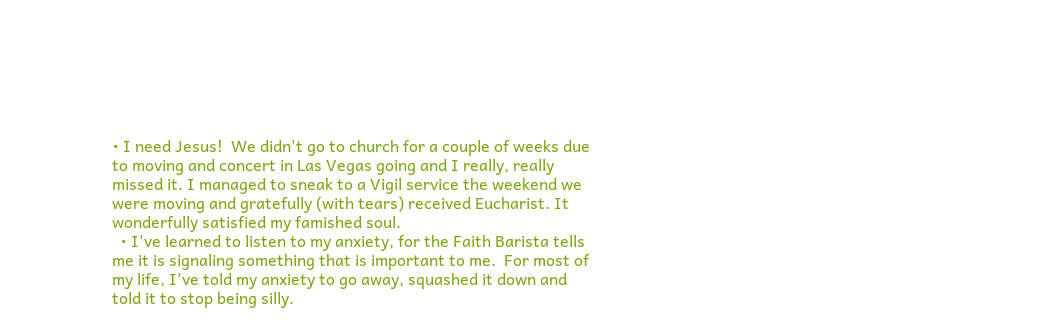• I need Jesus!  We didn't go to church for a couple of weeks due to moving and concert in Las Vegas going and I really, really missed it. I managed to sneak to a Vigil service the weekend we were moving and gratefully (with tears) received Eucharist. It wonderfully satisfied my famished soul.
  • I've learned to listen to my anxiety, for the Faith Barista tells me it is signaling something that is important to me.  For most of my life, I've told my anxiety to go away, squashed it down and told it to stop being silly.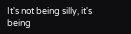It's not being silly, it's being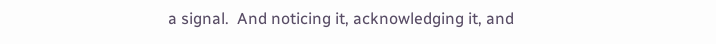a signal.  And noticing it, acknowledging it, and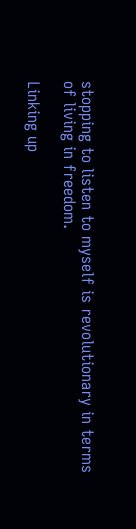stopping to listen to myself is revolutionary in terms of living in freedom.

Linking up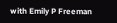with Emily P Freeman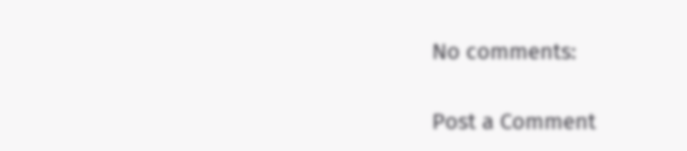No comments:

Post a Comment